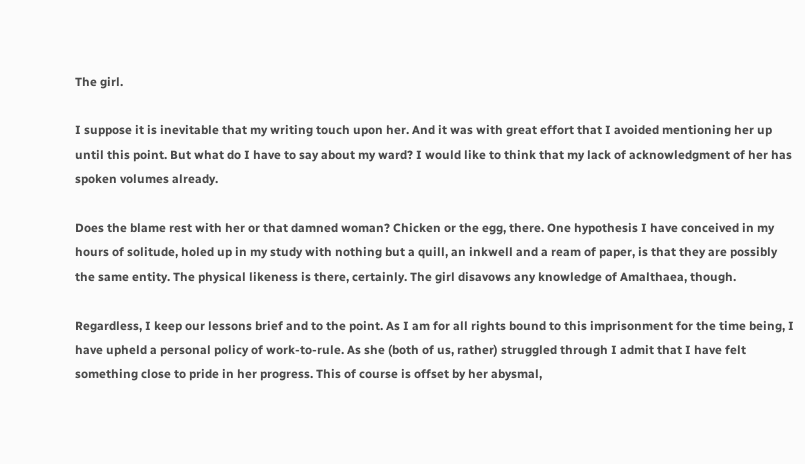The girl.

I suppose it is inevitable that my writing touch upon her. And it was with great effort that I avoided mentioning her up until this point. But what do I have to say about my ward? I would like to think that my lack of acknowledgment of her has spoken volumes already.

Does the blame rest with her or that damned woman? Chicken or the egg, there. One hypothesis I have conceived in my hours of solitude, holed up in my study with nothing but a quill, an inkwell and a ream of paper, is that they are possibly the same entity. The physical likeness is there, certainly. The girl disavows any knowledge of Amalthaea, though.

Regardless, I keep our lessons brief and to the point. As I am for all rights bound to this imprisonment for the time being, I have upheld a personal policy of work-to-rule. As she (both of us, rather) struggled through I admit that I have felt something close to pride in her progress. This of course is offset by her abysmal,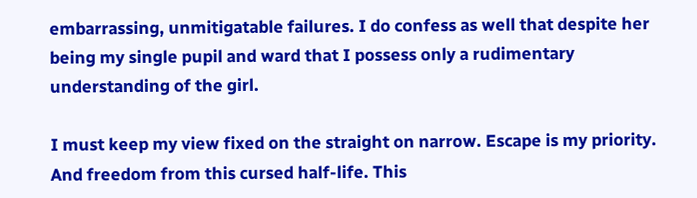embarrassing, unmitigatable failures. I do confess as well that despite her being my single pupil and ward that I possess only a rudimentary understanding of the girl.

I must keep my view fixed on the straight on narrow. Escape is my priority. And freedom from this cursed half-life. This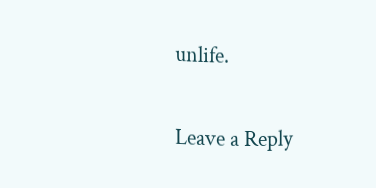unlife.

Leave a Reply